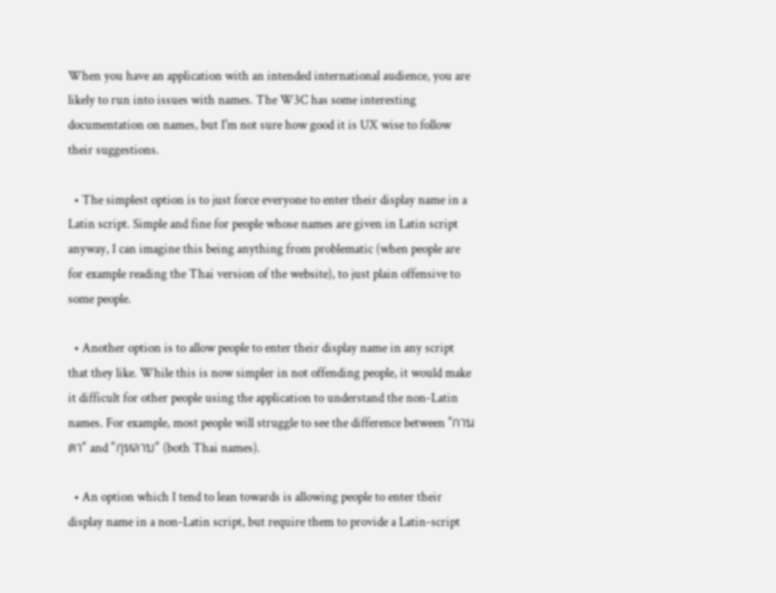When you have an application with an intended international audience, you are likely to run into issues with names. The W3C has some interesting documentation on names, but I'm not sure how good it is UX wise to follow their suggestions.

  • The simplest option is to just force everyone to enter their display name in a Latin script. Simple and fine for people whose names are given in Latin script anyway, I can imagine this being anything from problematic (when people are for example reading the Thai version of the website), to just plain offensive to some people.

  • Another option is to allow people to enter their display name in any script that they like. While this is now simpler in not offending people, it would make it difficult for other people using the application to understand the non-Latin names. For example, most people will struggle to see the difference between "กานดา" and "กุหลาบ" (both Thai names).

  • An option which I tend to lean towards is allowing people to enter their display name in a non-Latin script, but require them to provide a Latin-script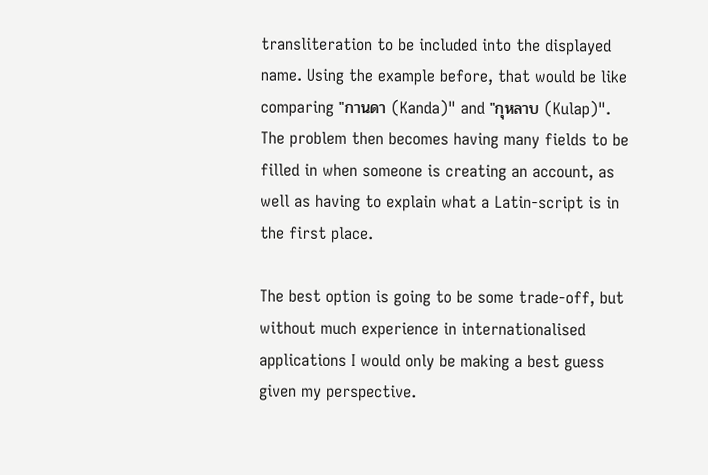transliteration to be included into the displayed name. Using the example before, that would be like comparing "กานดา (Kanda)" and "กุหลาบ (Kulap)". The problem then becomes having many fields to be filled in when someone is creating an account, as well as having to explain what a Latin-script is in the first place.

The best option is going to be some trade-off, but without much experience in internationalised applications I would only be making a best guess given my perspective.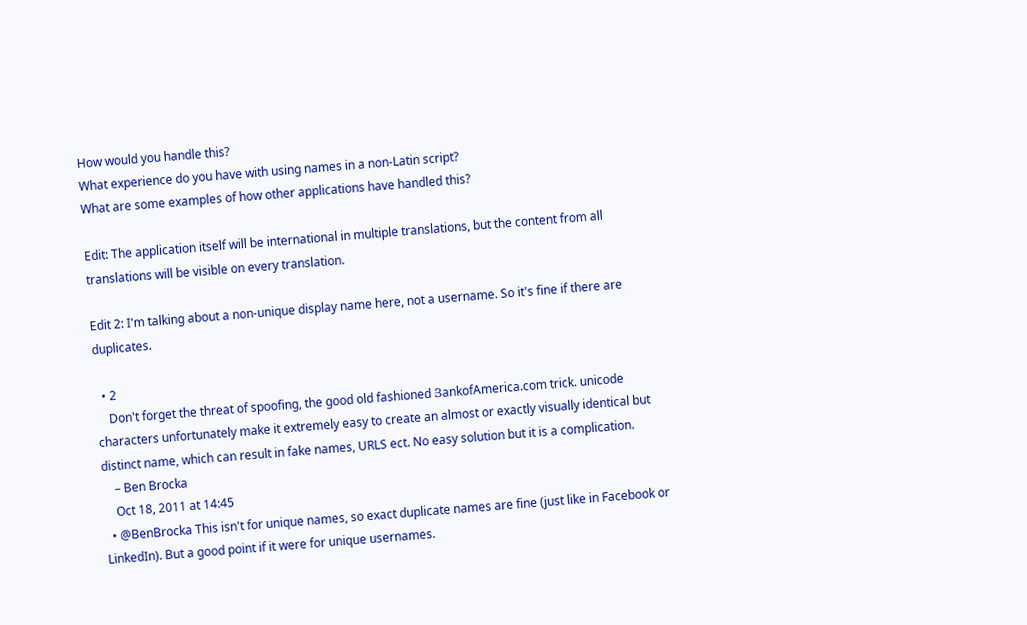How would you handle this?
What experience do you have with using names in a non-Latin script?
What are some examples of how other applications have handled this?

Edit: The application itself will be international in multiple translations, but the content from all translations will be visible on every translation.

Edit 2: I'm talking about a non-unique display name here, not a username. So it's fine if there are duplicates.

  • 2
    Don't forget the threat of spoofing, the good old fashioned ՅankofAmerica.com trick. unicode characters unfortunately make it extremely easy to create an almost or exactly visually identical but distinct name, which can result in fake names, URLS ect. No easy solution but it is a complication.
    – Ben Brocka
    Oct 18, 2011 at 14:45
  • @BenBrocka This isn't for unique names, so exact duplicate names are fine (just like in Facebook or LinkedIn). But a good point if it were for unique usernames.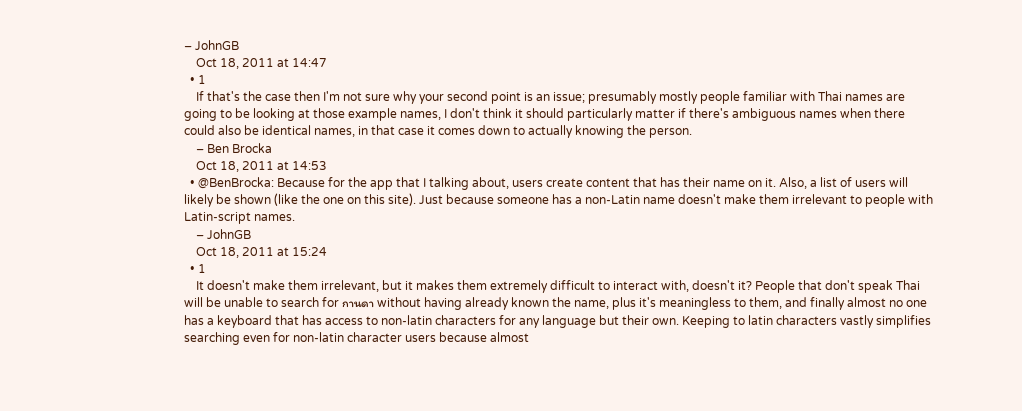– JohnGB
    Oct 18, 2011 at 14:47
  • 1
    If that's the case then I'm not sure why your second point is an issue; presumably mostly people familiar with Thai names are going to be looking at those example names, I don't think it should particularly matter if there's ambiguous names when there could also be identical names, in that case it comes down to actually knowing the person.
    – Ben Brocka
    Oct 18, 2011 at 14:53
  • @BenBrocka: Because for the app that I talking about, users create content that has their name on it. Also, a list of users will likely be shown (like the one on this site). Just because someone has a non-Latin name doesn't make them irrelevant to people with Latin-script names.
    – JohnGB
    Oct 18, 2011 at 15:24
  • 1
    It doesn't make them irrelevant, but it makes them extremely difficult to interact with, doesn't it? People that don't speak Thai will be unable to search for กานดา without having already known the name, plus it's meaningless to them, and finally almost no one has a keyboard that has access to non-latin characters for any language but their own. Keeping to latin characters vastly simplifies searching even for non-latin character users because almost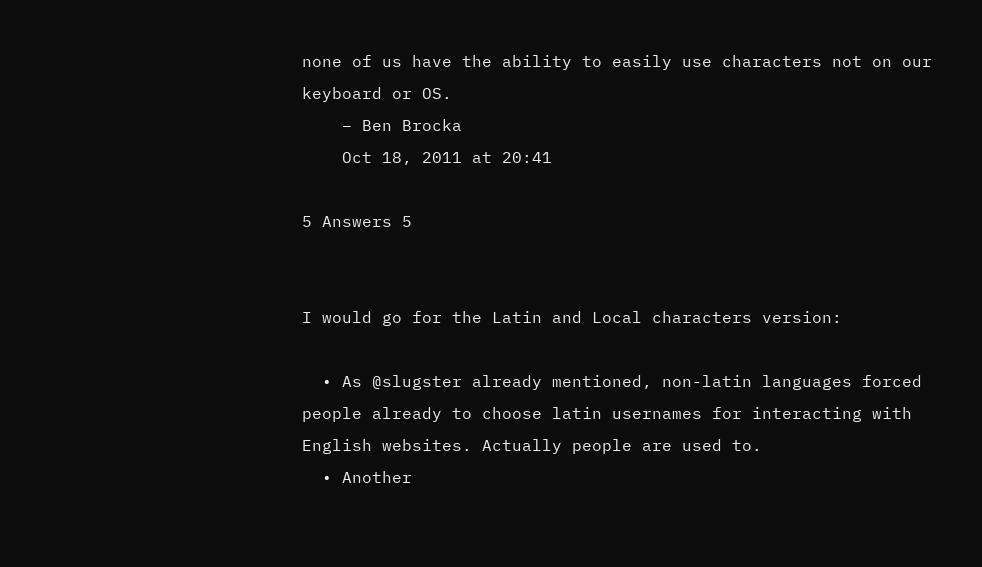none of us have the ability to easily use characters not on our keyboard or OS.
    – Ben Brocka
    Oct 18, 2011 at 20:41

5 Answers 5


I would go for the Latin and Local characters version:

  • As @slugster already mentioned, non-latin languages forced people already to choose latin usernames for interacting with English websites. Actually people are used to.
  • Another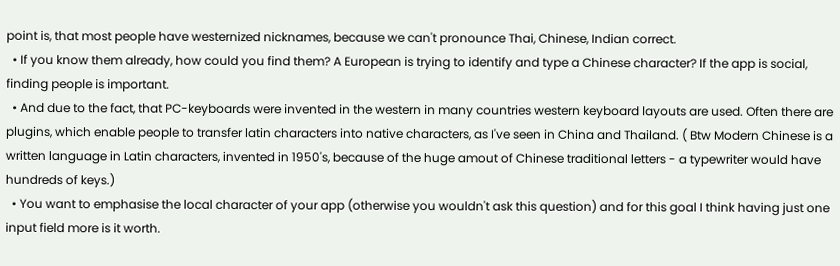point is, that most people have westernized nicknames, because we can't pronounce Thai, Chinese, Indian correct.
  • If you know them already, how could you find them? A European is trying to identify and type a Chinese character? If the app is social, finding people is important.
  • And due to the fact, that PC-keyboards were invented in the western in many countries western keyboard layouts are used. Often there are plugins, which enable people to transfer latin characters into native characters, as I've seen in China and Thailand. ( Btw Modern Chinese is a written language in Latin characters, invented in 1950's, because of the huge amout of Chinese traditional letters - a typewriter would have hundreds of keys.)
  • You want to emphasise the local character of your app (otherwise you wouldn't ask this question) and for this goal I think having just one input field more is it worth.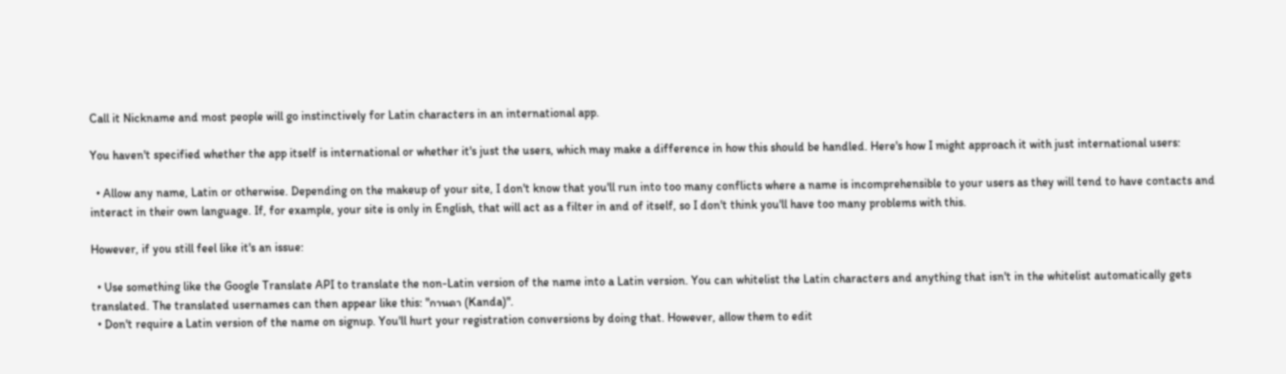Call it Nickname and most people will go instinctively for Latin characters in an international app.

You haven't specified whether the app itself is international or whether it's just the users, which may make a difference in how this should be handled. Here's how I might approach it with just international users:

  • Allow any name, Latin or otherwise. Depending on the makeup of your site, I don't know that you'll run into too many conflicts where a name is incomprehensible to your users as they will tend to have contacts and interact in their own language. If, for example, your site is only in English, that will act as a filter in and of itself, so I don't think you'll have too many problems with this.

However, if you still feel like it's an issue:

  • Use something like the Google Translate API to translate the non-Latin version of the name into a Latin version. You can whitelist the Latin characters and anything that isn't in the whitelist automatically gets translated. The translated usernames can then appear like this: "กานดา (Kanda)".
  • Don't require a Latin version of the name on signup. You'll hurt your registration conversions by doing that. However, allow them to edit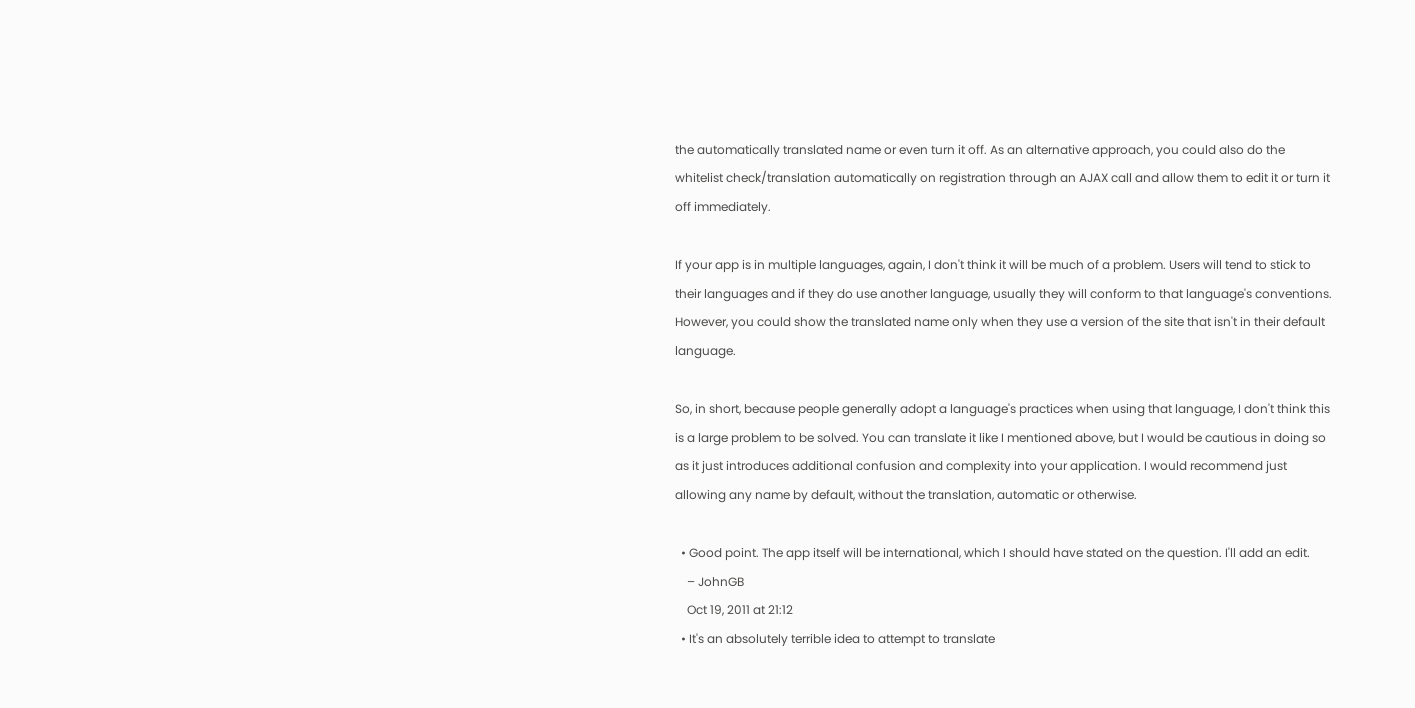the automatically translated name or even turn it off. As an alternative approach, you could also do the whitelist check/translation automatically on registration through an AJAX call and allow them to edit it or turn it off immediately.

If your app is in multiple languages, again, I don't think it will be much of a problem. Users will tend to stick to their languages and if they do use another language, usually they will conform to that language's conventions. However, you could show the translated name only when they use a version of the site that isn't in their default language.

So, in short, because people generally adopt a language's practices when using that language, I don't think this is a large problem to be solved. You can translate it like I mentioned above, but I would be cautious in doing so as it just introduces additional confusion and complexity into your application. I would recommend just allowing any name by default, without the translation, automatic or otherwise.

  • Good point. The app itself will be international, which I should have stated on the question. I'll add an edit.
    – JohnGB
    Oct 19, 2011 at 21:12
  • It's an absolutely terrible idea to attempt to translate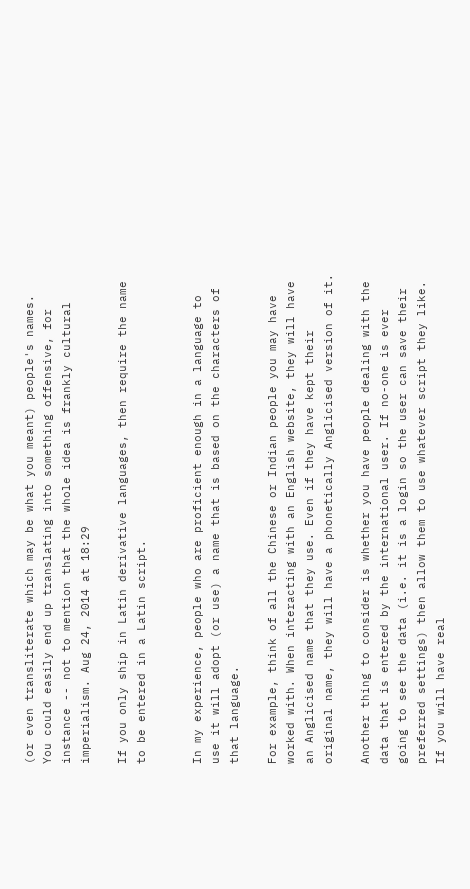(or even transliterate which may be what you meant) people's names. You could easily end up translating into something offensive, for instance -- not to mention that the whole idea is frankly cultural imperialism. Aug 24, 2014 at 18:29

If you only ship in Latin derivative languages, then require the name to be entered in a Latin script.


In my experience, people who are proficient enough in a language to use it will adopt (or use) a name that is based on the characters of that language.

For example, think of all the Chinese or Indian people you may have worked with. When interacting with an English website, they will have an Anglicised name that they use. Even if they have kept their original name, they will have a phonetically Anglicised version of it.

Another thing to consider is whether you have people dealing with the data that is entered by the international user. If no-one is ever going to see the data (i.e. it is a login so the user can save their preferred settings) then allow them to use whatever script they like. If you will have real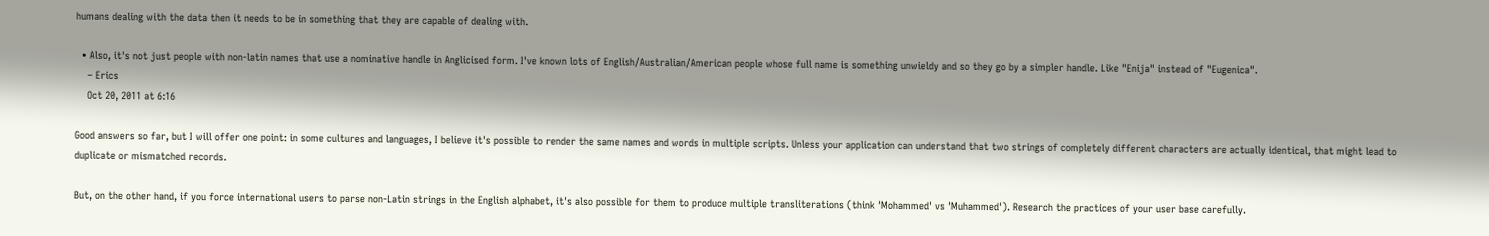humans dealing with the data then it needs to be in something that they are capable of dealing with.

  • Also, it's not just people with non-latin names that use a nominative handle in Anglicised form. I've known lots of English/Australian/American people whose full name is something unwieldy and so they go by a simpler handle. Like "Enija" instead of "Eugenica".
    – Erics
    Oct 20, 2011 at 6:16

Good answers so far, but I will offer one point: in some cultures and languages, I believe it's possible to render the same names and words in multiple scripts. Unless your application can understand that two strings of completely different characters are actually identical, that might lead to duplicate or mismatched records.

But, on the other hand, if you force international users to parse non-Latin strings in the English alphabet, it's also possible for them to produce multiple transliterations (think 'Mohammed' vs 'Muhammed'). Research the practices of your user base carefully.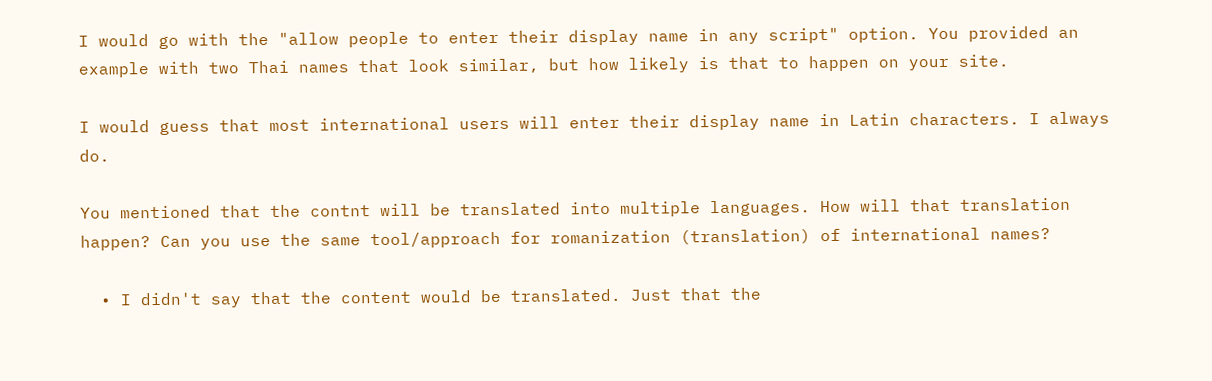I would go with the "allow people to enter their display name in any script" option. You provided an example with two Thai names that look similar, but how likely is that to happen on your site.

I would guess that most international users will enter their display name in Latin characters. I always do.

You mentioned that the contnt will be translated into multiple languages. How will that translation happen? Can you use the same tool/approach for romanization (translation) of international names?

  • I didn't say that the content would be translated. Just that the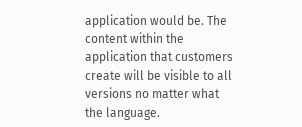application would be. The content within the application that customers create will be visible to all versions no matter what the language.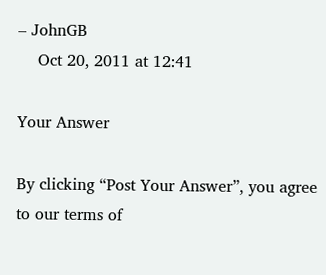– JohnGB
    Oct 20, 2011 at 12:41

Your Answer

By clicking “Post Your Answer”, you agree to our terms of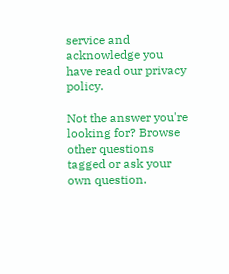service and acknowledge you have read our privacy policy.

Not the answer you're looking for? Browse other questions tagged or ask your own question.